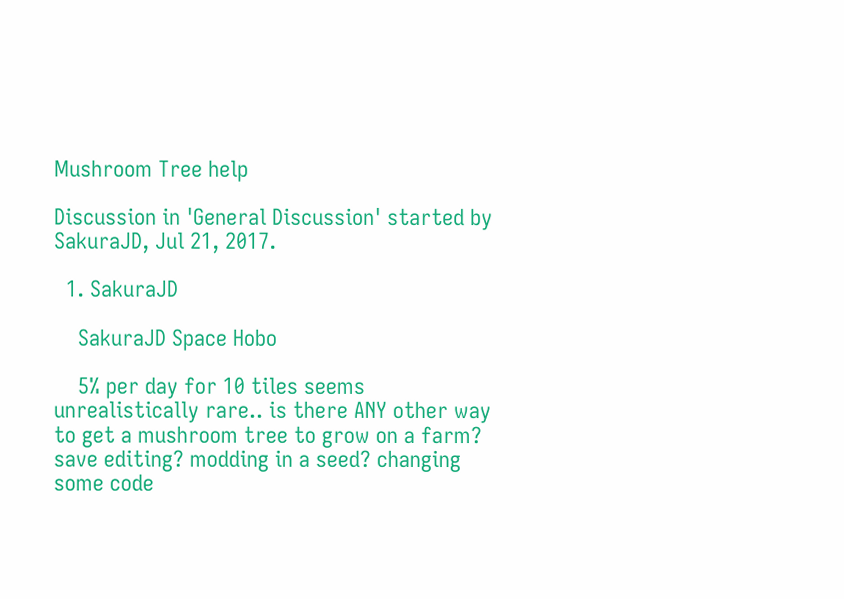Mushroom Tree help

Discussion in 'General Discussion' started by SakuraJD, Jul 21, 2017.

  1. SakuraJD

    SakuraJD Space Hobo

    5% per day for 10 tiles seems unrealistically rare.. is there ANY other way to get a mushroom tree to grow on a farm? save editing? modding in a seed? changing some code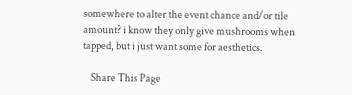somewhere to alter the event chance and/or tile amount? i know they only give mushrooms when tapped, but i just want some for aesthetics.

    Share This Page